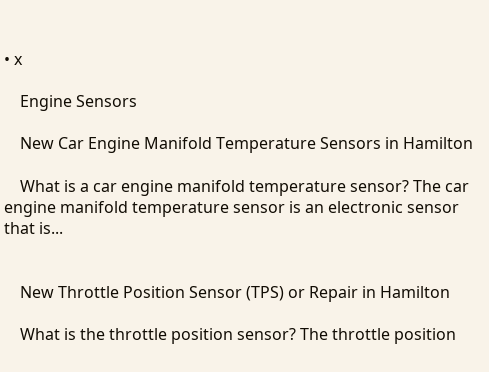• x

    Engine Sensors

    New Car Engine Manifold Temperature Sensors in Hamilton

    What is a car engine manifold temperature sensor? The car engine manifold temperature sensor is an electronic sensor that is...


    New Throttle Position Sensor (TPS) or Repair in Hamilton

    What is the throttle position sensor? The throttle position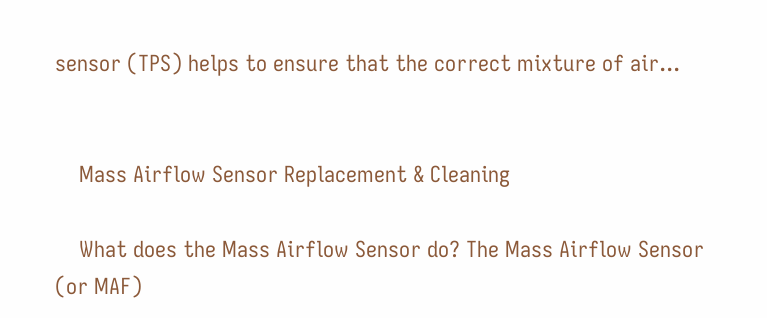sensor (TPS) helps to ensure that the correct mixture of air...


    Mass Airflow Sensor Replacement & Cleaning

    What does the Mass Airflow Sensor do? The Mass Airflow Sensor (or MAF)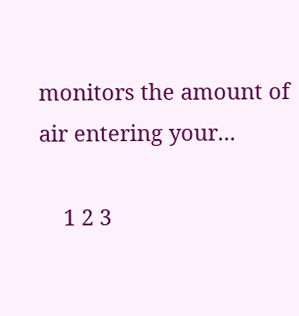monitors the amount of air entering your...

    1 2 3